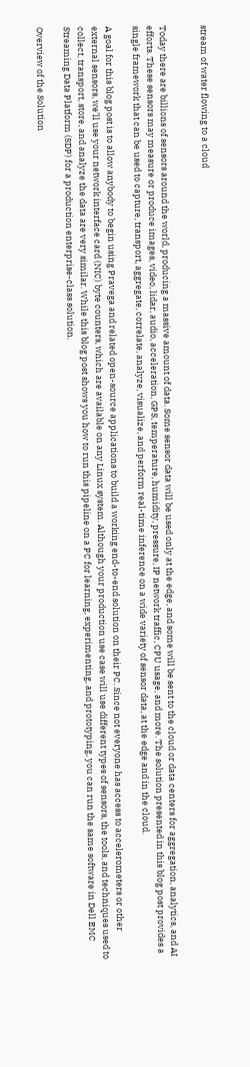stream of water flowing to a cloud


Today there are billions of sensors around the world, producing a massive amount of data. Some sensor data will be used only at the edge, and some will be sent to the cloud or data centers for aggregation, analytics, and AI efforts. These sensors may measure or produce images, video, lidar, audio, acceleration, GPS, temperature, humidity, pressure, IP network traffic, CPU usage, and more. The solution presented in this blog post provides a single framework that can be used to capture, transport, aggregate, correlate, analyze, visualize, and perform real-time inference on a wide variety of sensor data, at the edge and in the cloud.

A goal for this blog post is to allow anybody to begin using Pravega and related open-source applications to build a working end-to-end solution on their PC. Since not everyone has access to accelerometers or other external sensors, we’ll use your network interface card (NIC) byte counters, which are available on any Linux system. Although your production use case will use different types of sensors, the tools, and techniques used to collect, transport, store, and analyze the data are very similar. While this blog post shows you how to run this pipeline on a PC for learning, experimenting, and prototyping, you can run the same software in Dell EMC Streaming Data Platform (SDP) for a production enterprise-class solution.

Overview of the Solution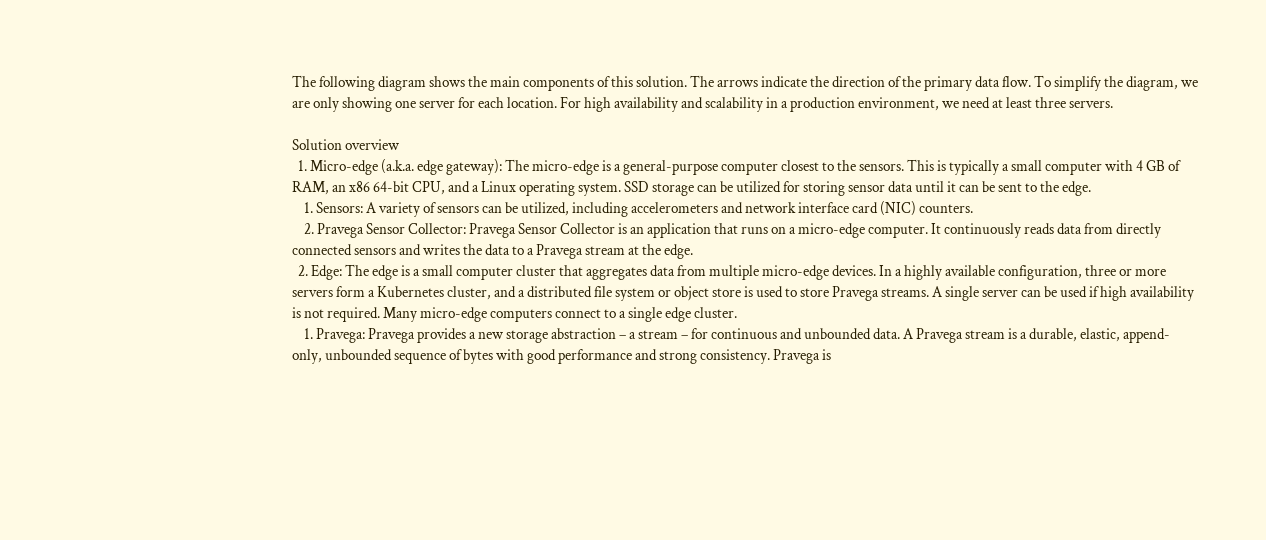The following diagram shows the main components of this solution. The arrows indicate the direction of the primary data flow. To simplify the diagram, we are only showing one server for each location. For high availability and scalability in a production environment, we need at least three servers.

Solution overview
  1. Micro-edge (a.k.a. edge gateway): The micro-edge is a general-purpose computer closest to the sensors. This is typically a small computer with 4 GB of RAM, an x86 64-bit CPU, and a Linux operating system. SSD storage can be utilized for storing sensor data until it can be sent to the edge.
    1. Sensors: A variety of sensors can be utilized, including accelerometers and network interface card (NIC) counters.
    2. Pravega Sensor Collector: Pravega Sensor Collector is an application that runs on a micro-edge computer. It continuously reads data from directly connected sensors and writes the data to a Pravega stream at the edge.
  2. Edge: The edge is a small computer cluster that aggregates data from multiple micro-edge devices. In a highly available configuration, three or more servers form a Kubernetes cluster, and a distributed file system or object store is used to store Pravega streams. A single server can be used if high availability is not required. Many micro-edge computers connect to a single edge cluster.
    1. Pravega: Pravega provides a new storage abstraction – a stream – for continuous and unbounded data. A Pravega stream is a durable, elastic, append-only, unbounded sequence of bytes with good performance and strong consistency. Pravega is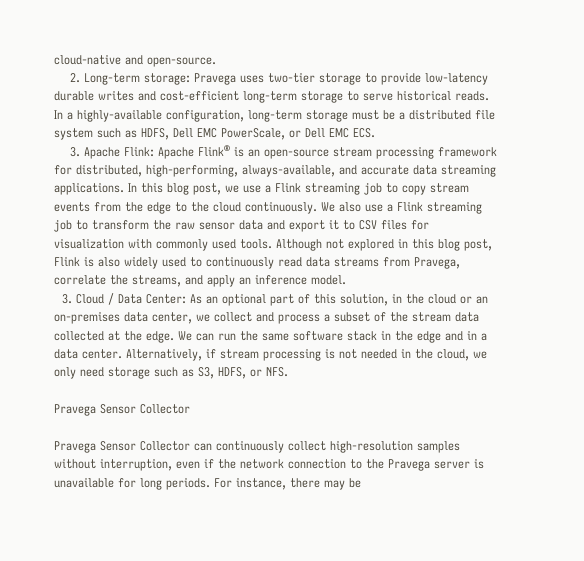cloud-native and open-source.
    2. Long-term storage: Pravega uses two-tier storage to provide low-latency durable writes and cost-efficient long-term storage to serve historical reads. In a highly-available configuration, long-term storage must be a distributed file system such as HDFS, Dell EMC PowerScale, or Dell EMC ECS.
    3. Apache Flink: Apache Flink® is an open-source stream processing framework for distributed, high-performing, always-available, and accurate data streaming applications. In this blog post, we use a Flink streaming job to copy stream events from the edge to the cloud continuously. We also use a Flink streaming job to transform the raw sensor data and export it to CSV files for visualization with commonly used tools. Although not explored in this blog post, Flink is also widely used to continuously read data streams from Pravega, correlate the streams, and apply an inference model.
  3. Cloud / Data Center: As an optional part of this solution, in the cloud or an on-premises data center, we collect and process a subset of the stream data collected at the edge. We can run the same software stack in the edge and in a data center. Alternatively, if stream processing is not needed in the cloud, we only need storage such as S3, HDFS, or NFS.

Pravega Sensor Collector

Pravega Sensor Collector can continuously collect high-resolution samples without interruption, even if the network connection to the Pravega server is unavailable for long periods. For instance, there may be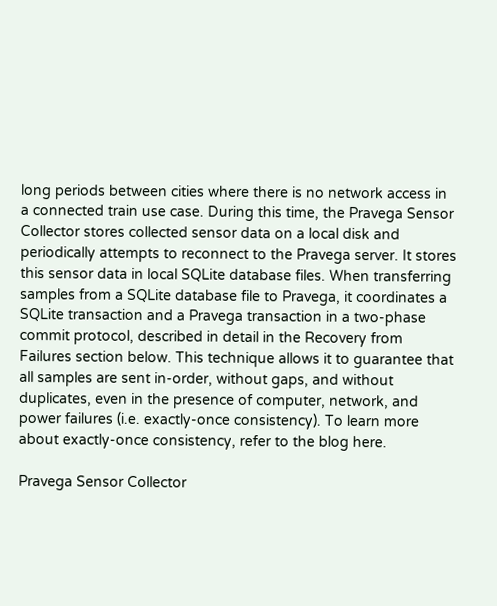long periods between cities where there is no network access in a connected train use case. During this time, the Pravega Sensor Collector stores collected sensor data on a local disk and periodically attempts to reconnect to the Pravega server. It stores this sensor data in local SQLite database files. When transferring samples from a SQLite database file to Pravega, it coordinates a SQLite transaction and a Pravega transaction in a two-phase commit protocol, described in detail in the Recovery from Failures section below. This technique allows it to guarantee that all samples are sent in-order, without gaps, and without duplicates, even in the presence of computer, network, and power failures (i.e. exactly-once consistency). To learn more about exactly-once consistency, refer to the blog here.

Pravega Sensor Collector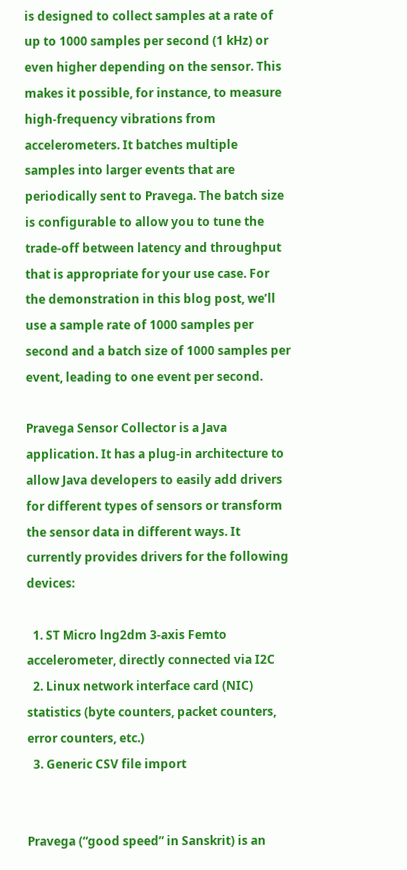is designed to collect samples at a rate of up to 1000 samples per second (1 kHz) or even higher depending on the sensor. This makes it possible, for instance, to measure high-frequency vibrations from accelerometers. It batches multiple samples into larger events that are periodically sent to Pravega. The batch size is configurable to allow you to tune the trade-off between latency and throughput that is appropriate for your use case. For the demonstration in this blog post, we’ll use a sample rate of 1000 samples per second and a batch size of 1000 samples per event, leading to one event per second.

Pravega Sensor Collector is a Java application. It has a plug-in architecture to allow Java developers to easily add drivers for different types of sensors or transform the sensor data in different ways. It currently provides drivers for the following devices:

  1. ST Micro lng2dm 3-axis Femto accelerometer, directly connected via I2C
  2. Linux network interface card (NIC) statistics (byte counters, packet counters, error counters, etc.)
  3. Generic CSV file import


Pravega (“good speed” in Sanskrit) is an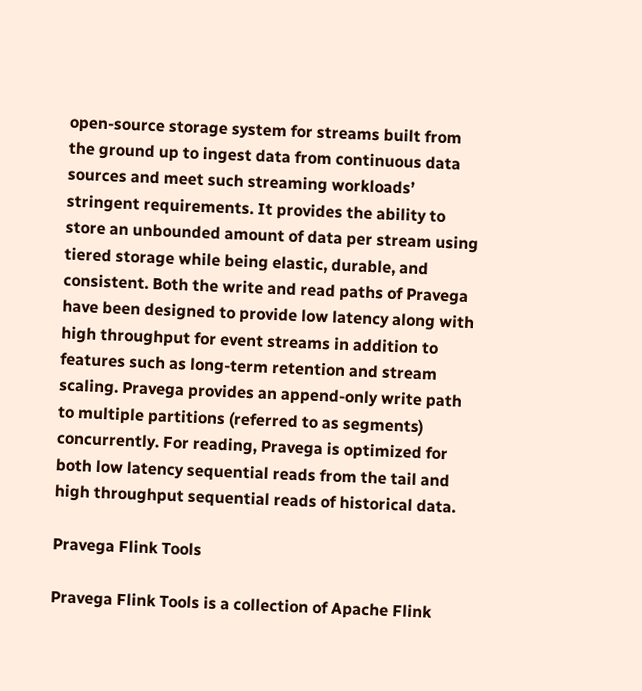open-source storage system for streams built from the ground up to ingest data from continuous data sources and meet such streaming workloads’ stringent requirements. It provides the ability to store an unbounded amount of data per stream using tiered storage while being elastic, durable, and consistent. Both the write and read paths of Pravega have been designed to provide low latency along with high throughput for event streams in addition to features such as long-term retention and stream scaling. Pravega provides an append-only write path to multiple partitions (referred to as segments) concurrently. For reading, Pravega is optimized for both low latency sequential reads from the tail and high throughput sequential reads of historical data.

Pravega Flink Tools

Pravega Flink Tools is a collection of Apache Flink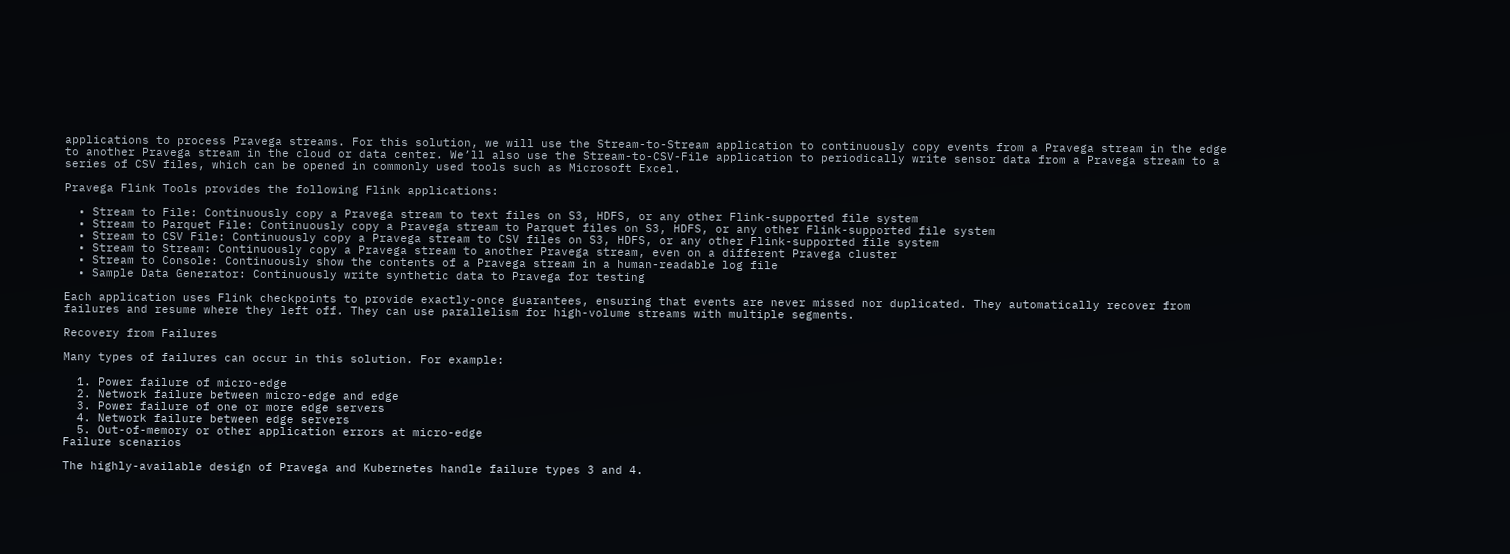applications to process Pravega streams. For this solution, we will use the Stream-to-Stream application to continuously copy events from a Pravega stream in the edge to another Pravega stream in the cloud or data center. We’ll also use the Stream-to-CSV-File application to periodically write sensor data from a Pravega stream to a series of CSV files, which can be opened in commonly used tools such as Microsoft Excel.

Pravega Flink Tools provides the following Flink applications:

  • Stream to File: Continuously copy a Pravega stream to text files on S3, HDFS, or any other Flink-supported file system
  • Stream to Parquet File: Continuously copy a Pravega stream to Parquet files on S3, HDFS, or any other Flink-supported file system
  • Stream to CSV File: Continuously copy a Pravega stream to CSV files on S3, HDFS, or any other Flink-supported file system
  • Stream to Stream: Continuously copy a Pravega stream to another Pravega stream, even on a different Pravega cluster
  • Stream to Console: Continuously show the contents of a Pravega stream in a human-readable log file
  • Sample Data Generator: Continuously write synthetic data to Pravega for testing

Each application uses Flink checkpoints to provide exactly-once guarantees, ensuring that events are never missed nor duplicated. They automatically recover from failures and resume where they left off. They can use parallelism for high-volume streams with multiple segments.

Recovery from Failures

Many types of failures can occur in this solution. For example:

  1. Power failure of micro-edge
  2. Network failure between micro-edge and edge
  3. Power failure of one or more edge servers
  4. Network failure between edge servers
  5. Out-of-memory or other application errors at micro-edge
Failure scenarios

The highly-available design of Pravega and Kubernetes handle failure types 3 and 4.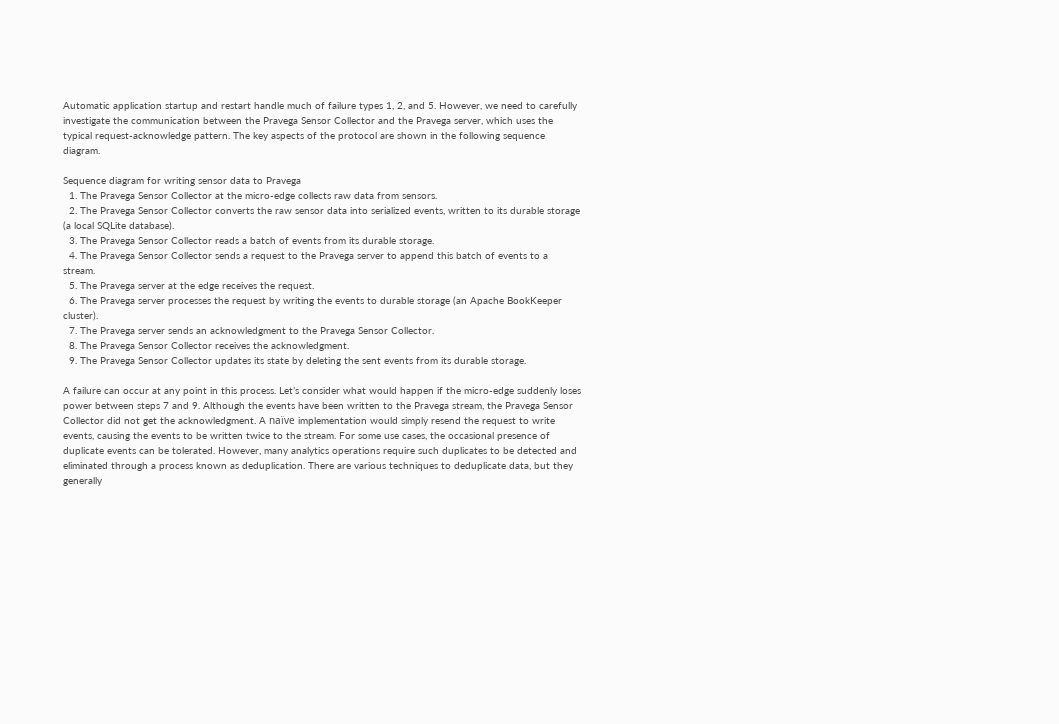Automatic application startup and restart handle much of failure types 1, 2, and 5. However, we need to carefully investigate the communication between the Pravega Sensor Collector and the Pravega server, which uses the typical request-acknowledge pattern. The key aspects of the protocol are shown in the following sequence diagram.

Sequence diagram for writing sensor data to Pravega
  1. The Pravega Sensor Collector at the micro-edge collects raw data from sensors.
  2. The Pravega Sensor Collector converts the raw sensor data into serialized events, written to its durable storage (a local SQLite database).
  3. The Pravega Sensor Collector reads a batch of events from its durable storage.
  4. The Pravega Sensor Collector sends a request to the Pravega server to append this batch of events to a stream.
  5. The Pravega server at the edge receives the request.
  6. The Pravega server processes the request by writing the events to durable storage (an Apache BookKeeper cluster).
  7. The Pravega server sends an acknowledgment to the Pravega Sensor Collector.
  8. The Pravega Sensor Collector receives the acknowledgment.
  9. The Pravega Sensor Collector updates its state by deleting the sent events from its durable storage.

A failure can occur at any point in this process. Let’s consider what would happen if the micro-edge suddenly loses power between steps 7 and 9. Although the events have been written to the Pravega stream, the Pravega Sensor Collector did not get the acknowledgment. A naïve implementation would simply resend the request to write events, causing the events to be written twice to the stream. For some use cases, the occasional presence of duplicate events can be tolerated. However, many analytics operations require such duplicates to be detected and eliminated through a process known as deduplication. There are various techniques to deduplicate data, but they generally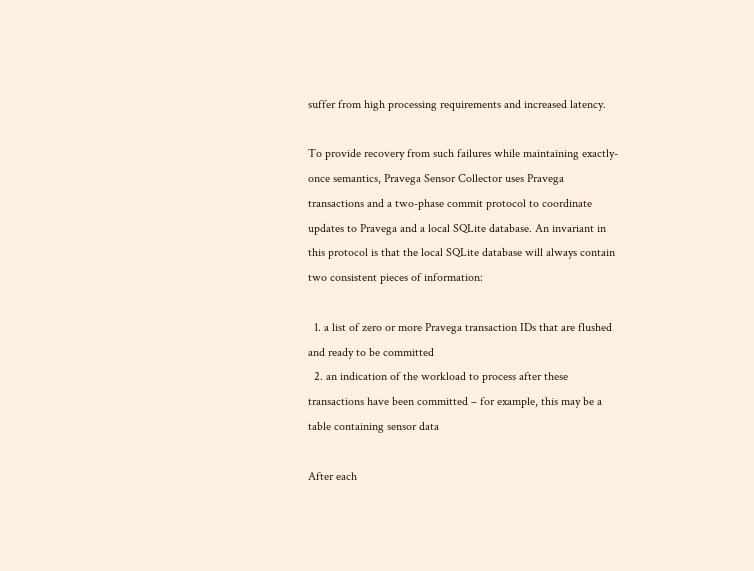suffer from high processing requirements and increased latency.

To provide recovery from such failures while maintaining exactly-once semantics, Pravega Sensor Collector uses Pravega transactions and a two-phase commit protocol to coordinate updates to Pravega and a local SQLite database. An invariant in this protocol is that the local SQLite database will always contain two consistent pieces of information:

  1. a list of zero or more Pravega transaction IDs that are flushed and ready to be committed
  2. an indication of the workload to process after these transactions have been committed – for example, this may be a table containing sensor data

After each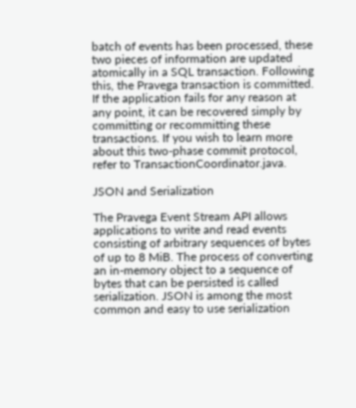batch of events has been processed, these two pieces of information are updated atomically in a SQL transaction. Following this, the Pravega transaction is committed. If the application fails for any reason at any point, it can be recovered simply by committing or recommitting these transactions. If you wish to learn more about this two-phase commit protocol, refer to TransactionCoordinator.java.

JSON and Serialization

The Pravega Event Stream API allows applications to write and read events consisting of arbitrary sequences of bytes of up to 8 MiB. The process of converting an in-memory object to a sequence of bytes that can be persisted is called serialization. JSON is among the most common and easy to use serialization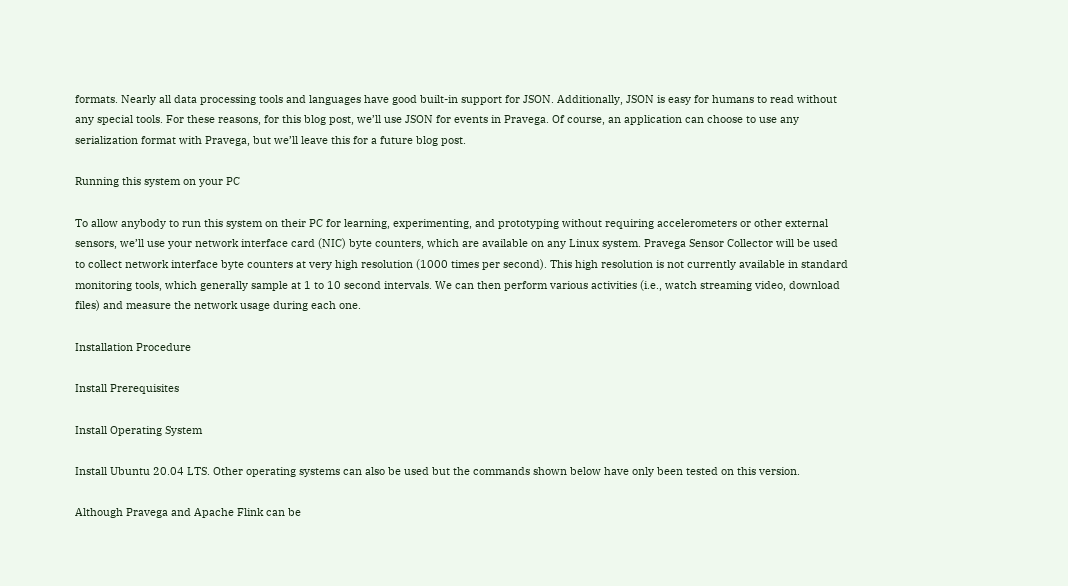formats. Nearly all data processing tools and languages have good built-in support for JSON. Additionally, JSON is easy for humans to read without any special tools. For these reasons, for this blog post, we’ll use JSON for events in Pravega. Of course, an application can choose to use any serialization format with Pravega, but we’ll leave this for a future blog post.

Running this system on your PC

To allow anybody to run this system on their PC for learning, experimenting, and prototyping without requiring accelerometers or other external sensors, we’ll use your network interface card (NIC) byte counters, which are available on any Linux system. Pravega Sensor Collector will be used to collect network interface byte counters at very high resolution (1000 times per second). This high resolution is not currently available in standard monitoring tools, which generally sample at 1 to 10 second intervals. We can then perform various activities (i.e., watch streaming video, download files) and measure the network usage during each one.

Installation Procedure

Install Prerequisites

Install Operating System

Install Ubuntu 20.04 LTS. Other operating systems can also be used but the commands shown below have only been tested on this version.

Although Pravega and Apache Flink can be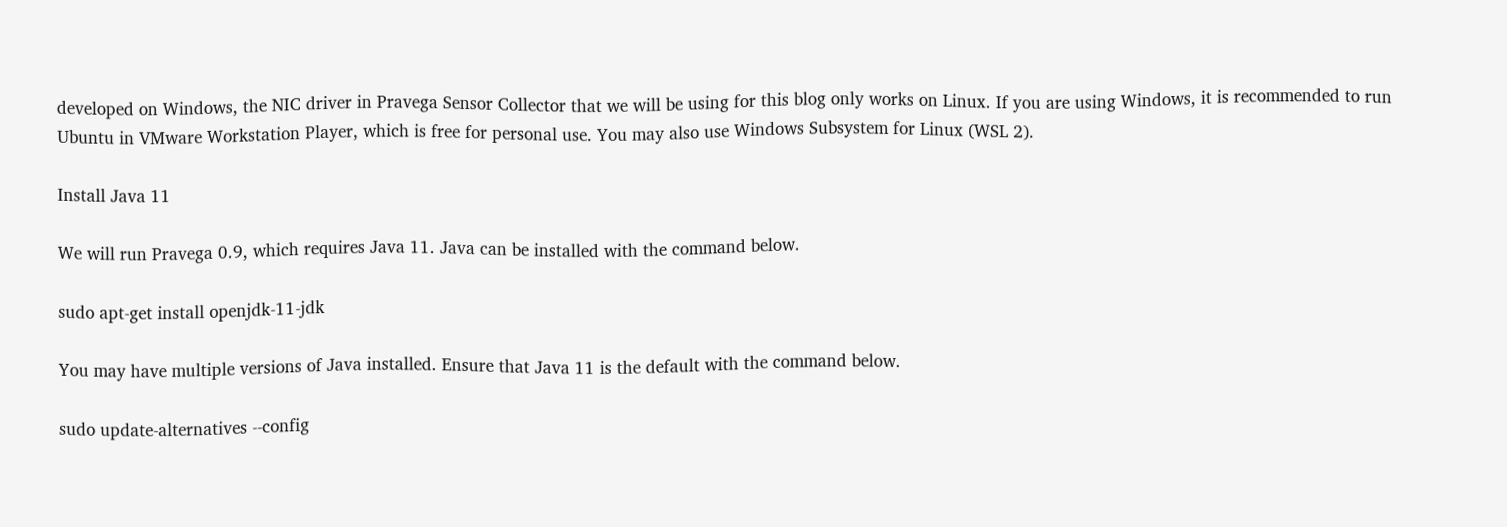developed on Windows, the NIC driver in Pravega Sensor Collector that we will be using for this blog only works on Linux. If you are using Windows, it is recommended to run Ubuntu in VMware Workstation Player, which is free for personal use. You may also use Windows Subsystem for Linux (WSL 2).

Install Java 11

We will run Pravega 0.9, which requires Java 11. Java can be installed with the command below.

sudo apt-get install openjdk-11-jdk

You may have multiple versions of Java installed. Ensure that Java 11 is the default with the command below.

sudo update-alternatives --config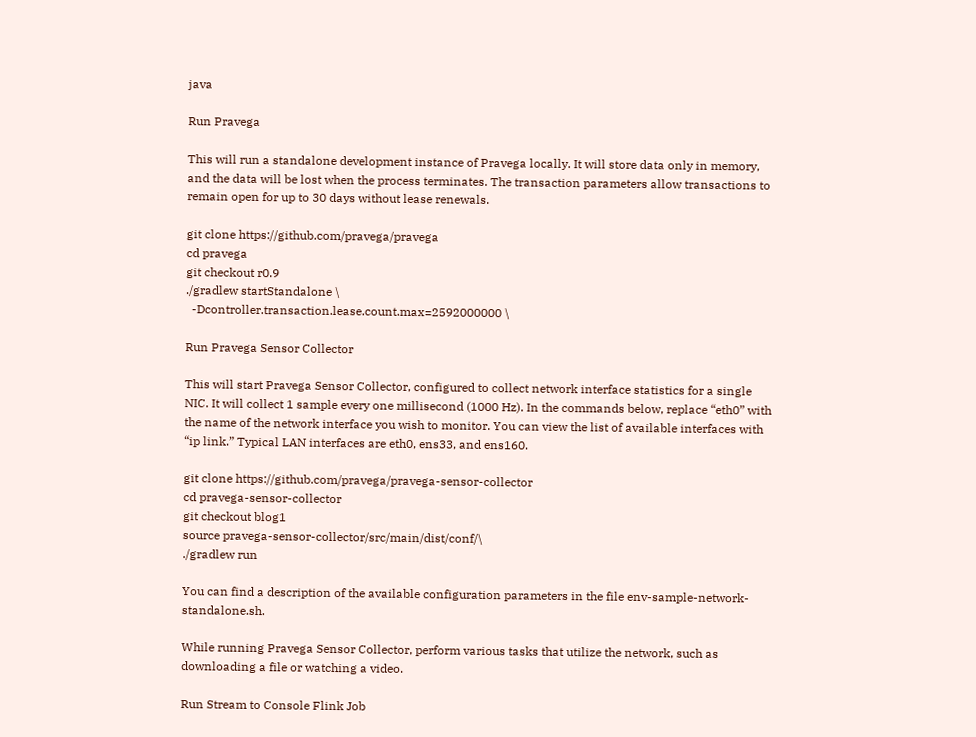java

Run Pravega

This will run a standalone development instance of Pravega locally. It will store data only in memory, and the data will be lost when the process terminates. The transaction parameters allow transactions to remain open for up to 30 days without lease renewals.

git clone https://github.com/pravega/pravega
cd pravega
git checkout r0.9
./gradlew startStandalone \
  -Dcontroller.transaction.lease.count.max=2592000000 \

Run Pravega Sensor Collector

This will start Pravega Sensor Collector, configured to collect network interface statistics for a single NIC. It will collect 1 sample every one millisecond (1000 Hz). In the commands below, replace “eth0” with the name of the network interface you wish to monitor. You can view the list of available interfaces with “ip link.” Typical LAN interfaces are eth0, ens33, and ens160.

git clone https://github.com/pravega/pravega-sensor-collector
cd pravega-sensor-collector
git checkout blog1
source pravega-sensor-collector/src/main/dist/conf/\
./gradlew run

You can find a description of the available configuration parameters in the file env-sample-network-standalone.sh.

While running Pravega Sensor Collector, perform various tasks that utilize the network, such as downloading a file or watching a video.

Run Stream to Console Flink Job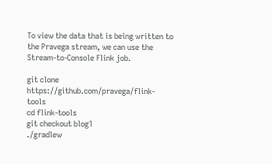To view the data that is being written to the Pravega stream, we can use the Stream-to-Console Flink job.

git clone https://github.com/pravega/flink-tools
cd flink-tools
git checkout blog1
./gradlew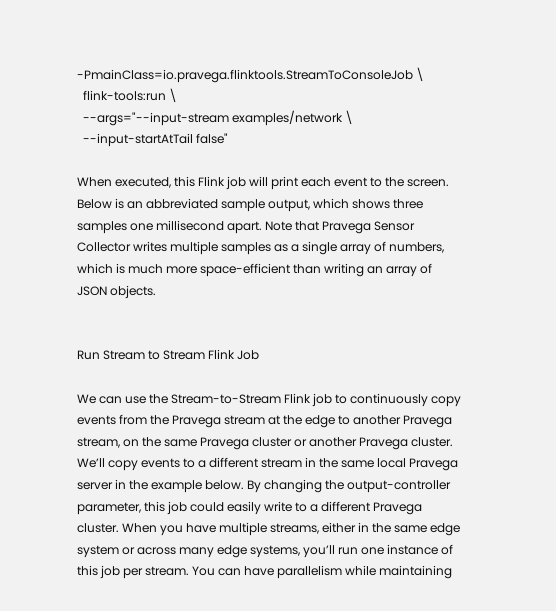-PmainClass=io.pravega.flinktools.StreamToConsoleJob \
  flink-tools:run \
  --args="--input-stream examples/network \
  --input-startAtTail false"

When executed, this Flink job will print each event to the screen. Below is an abbreviated sample output, which shows three samples one millisecond apart. Note that Pravega Sensor Collector writes multiple samples as a single array of numbers, which is much more space-efficient than writing an array of JSON objects.


Run Stream to Stream Flink Job

We can use the Stream-to-Stream Flink job to continuously copy events from the Pravega stream at the edge to another Pravega stream, on the same Pravega cluster or another Pravega cluster. We’ll copy events to a different stream in the same local Pravega server in the example below. By changing the output-controller parameter, this job could easily write to a different Pravega cluster. When you have multiple streams, either in the same edge system or across many edge systems, you’ll run one instance of this job per stream. You can have parallelism while maintaining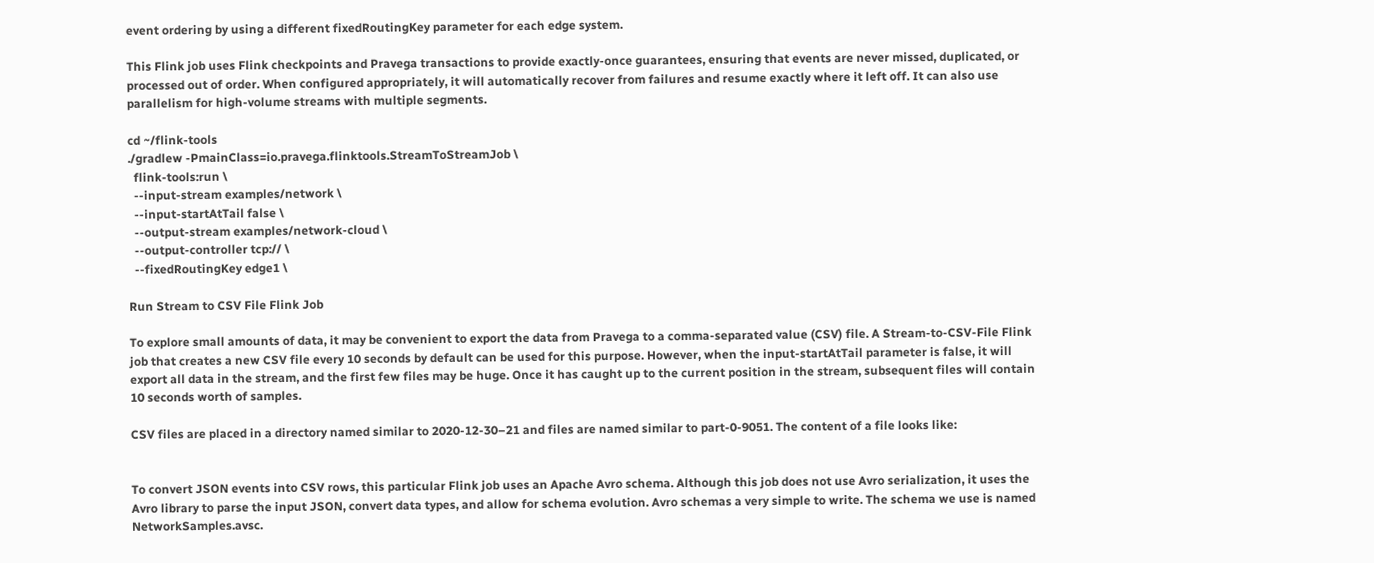event ordering by using a different fixedRoutingKey parameter for each edge system.

This Flink job uses Flink checkpoints and Pravega transactions to provide exactly-once guarantees, ensuring that events are never missed, duplicated, or processed out of order. When configured appropriately, it will automatically recover from failures and resume exactly where it left off. It can also use parallelism for high-volume streams with multiple segments.

cd ~/flink-tools
./gradlew -PmainClass=io.pravega.flinktools.StreamToStreamJob \
  flink-tools:run \
  --input-stream examples/network \
  --input-startAtTail false \
  --output-stream examples/network-cloud \
  --output-controller tcp:// \
  --fixedRoutingKey edge1 \

Run Stream to CSV File Flink Job

To explore small amounts of data, it may be convenient to export the data from Pravega to a comma-separated value (CSV) file. A Stream-to-CSV-File Flink job that creates a new CSV file every 10 seconds by default can be used for this purpose. However, when the input-startAtTail parameter is false, it will export all data in the stream, and the first few files may be huge. Once it has caught up to the current position in the stream, subsequent files will contain 10 seconds worth of samples.

CSV files are placed in a directory named similar to 2020-12-30–21 and files are named similar to part-0-9051. The content of a file looks like:


To convert JSON events into CSV rows, this particular Flink job uses an Apache Avro schema. Although this job does not use Avro serialization, it uses the Avro library to parse the input JSON, convert data types, and allow for schema evolution. Avro schemas a very simple to write. The schema we use is named NetworkSamples.avsc.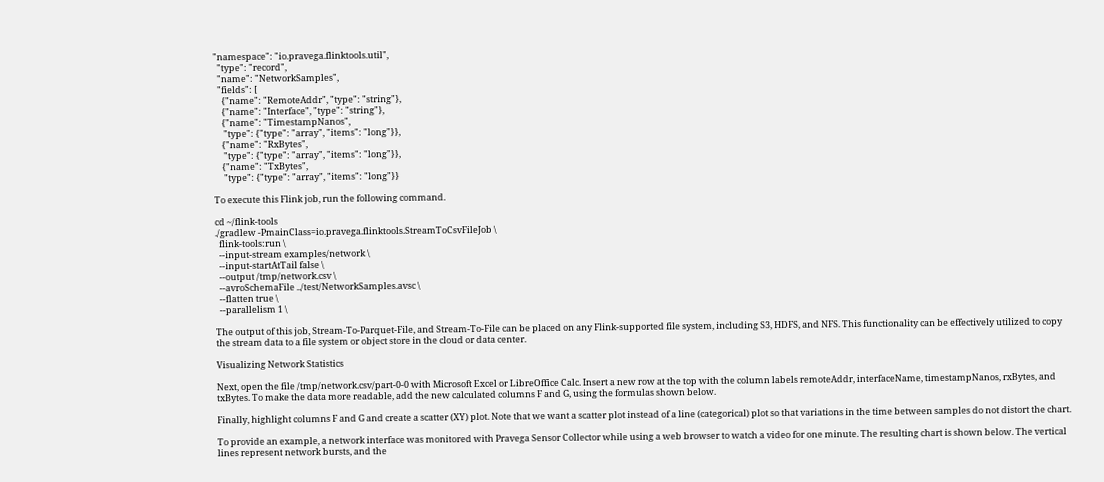"namespace": "io.pravega.flinktools.util",
  "type": "record",
  "name": "NetworkSamples",
  "fields": [
    {"name": "RemoteAddr", "type": "string"},
    {"name": "Interface", "type": "string"},
    {"name": "TimestampNanos",
     "type": {"type": "array", "items": "long"}},
    {"name": "RxBytes",
     "type": {"type": "array", "items": "long"}},
    {"name": "TxBytes",
     "type": {"type": "array", "items": "long"}}

To execute this Flink job, run the following command.

cd ~/flink-tools
./gradlew -PmainClass=io.pravega.flinktools.StreamToCsvFileJob \
  flink-tools:run \
  --input-stream examples/network \
  --input-startAtTail false \
  --output /tmp/network.csv \
  --avroSchemaFile ../test/NetworkSamples.avsc \
  --flatten true \
  --parallelism 1 \

The output of this job, Stream-To-Parquet-File, and Stream-To-File can be placed on any Flink-supported file system, including S3, HDFS, and NFS. This functionality can be effectively utilized to copy the stream data to a file system or object store in the cloud or data center.

Visualizing Network Statistics

Next, open the file /tmp/network.csv/part-0-0 with Microsoft Excel or LibreOffice Calc. Insert a new row at the top with the column labels remoteAddr, interfaceName, timestampNanos, rxBytes, and txBytes. To make the data more readable, add the new calculated columns F and G, using the formulas shown below.

Finally, highlight columns F and G and create a scatter (XY) plot. Note that we want a scatter plot instead of a line (categorical) plot so that variations in the time between samples do not distort the chart.

To provide an example, a network interface was monitored with Pravega Sensor Collector while using a web browser to watch a video for one minute. The resulting chart is shown below. The vertical lines represent network bursts, and the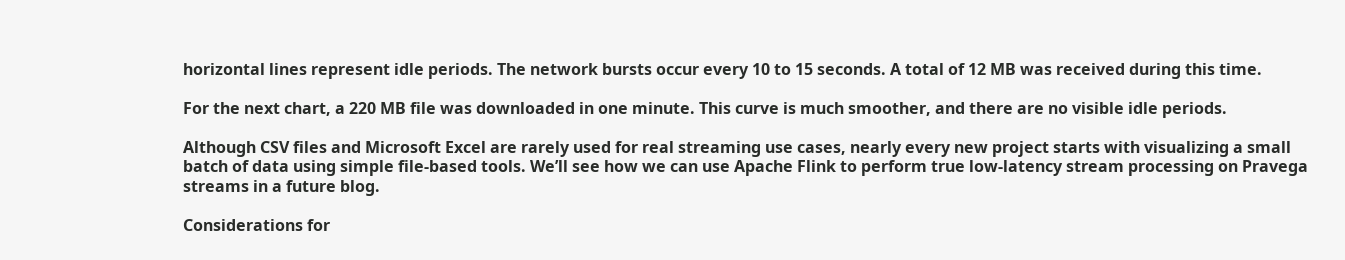horizontal lines represent idle periods. The network bursts occur every 10 to 15 seconds. A total of 12 MB was received during this time.

For the next chart, a 220 MB file was downloaded in one minute. This curve is much smoother, and there are no visible idle periods.

Although CSV files and Microsoft Excel are rarely used for real streaming use cases, nearly every new project starts with visualizing a small batch of data using simple file-based tools. We’ll see how we can use Apache Flink to perform true low-latency stream processing on Pravega streams in a future blog.

Considerations for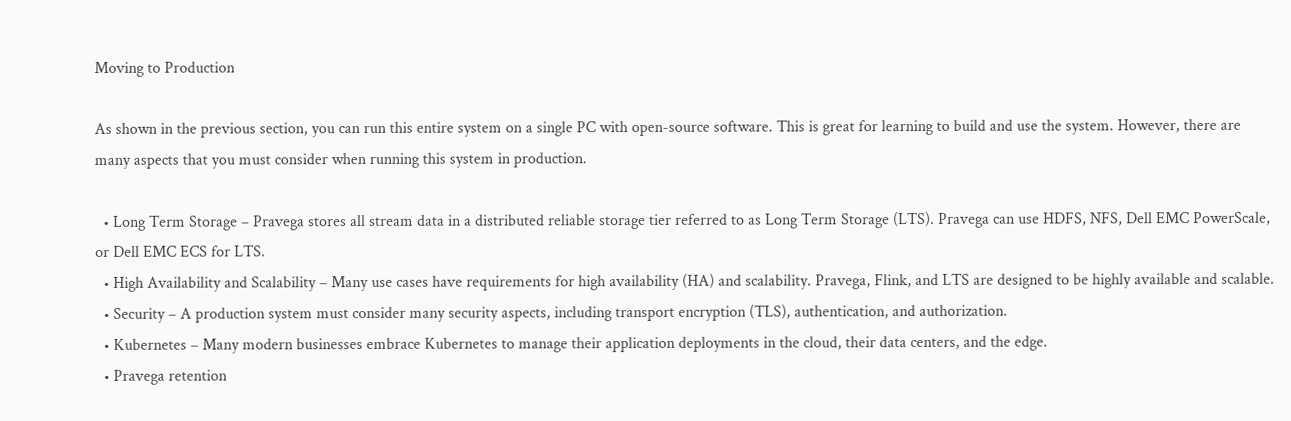Moving to Production

As shown in the previous section, you can run this entire system on a single PC with open-source software. This is great for learning to build and use the system. However, there are many aspects that you must consider when running this system in production.

  • Long Term Storage – Pravega stores all stream data in a distributed reliable storage tier referred to as Long Term Storage (LTS). Pravega can use HDFS, NFS, Dell EMC PowerScale, or Dell EMC ECS for LTS.
  • High Availability and Scalability – Many use cases have requirements for high availability (HA) and scalability. Pravega, Flink, and LTS are designed to be highly available and scalable.
  • Security – A production system must consider many security aspects, including transport encryption (TLS), authentication, and authorization.
  • Kubernetes – Many modern businesses embrace Kubernetes to manage their application deployments in the cloud, their data centers, and the edge.
  • Pravega retention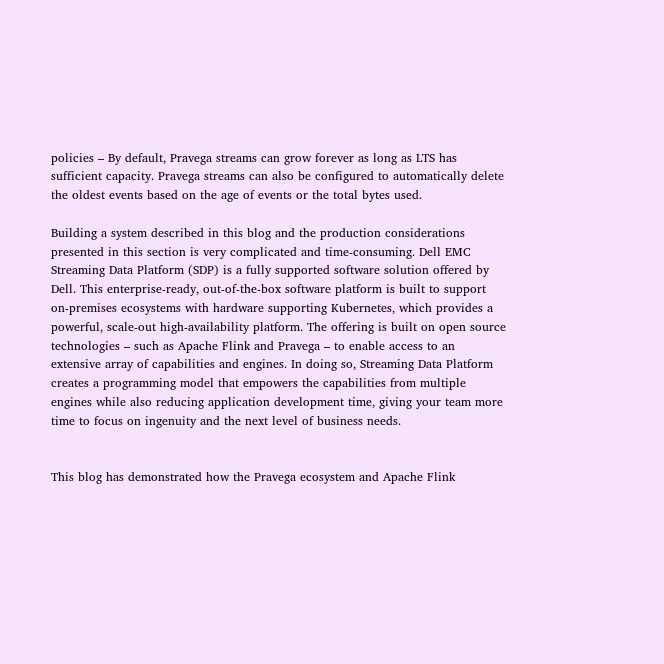policies – By default, Pravega streams can grow forever as long as LTS has sufficient capacity. Pravega streams can also be configured to automatically delete the oldest events based on the age of events or the total bytes used.

Building a system described in this blog and the production considerations presented in this section is very complicated and time-consuming. Dell EMC Streaming Data Platform (SDP) is a fully supported software solution offered by Dell. This enterprise-ready, out-of-the-box software platform is built to support on-premises ecosystems with hardware supporting Kubernetes, which provides a powerful, scale-out high-availability platform. The offering is built on open source technologies – such as Apache Flink and Pravega – to enable access to an extensive array of capabilities and engines. In doing so, Streaming Data Platform creates a programming model that empowers the capabilities from multiple engines while also reducing application development time, giving your team more time to focus on ingenuity and the next level of business needs.


This blog has demonstrated how the Pravega ecosystem and Apache Flink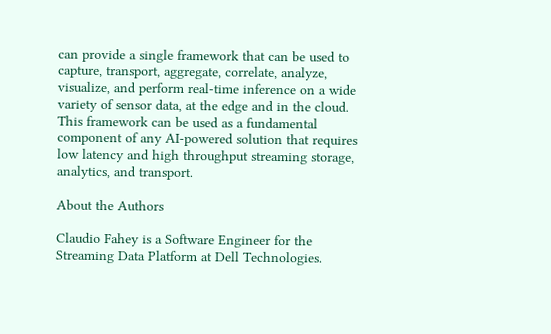can provide a single framework that can be used to capture, transport, aggregate, correlate, analyze, visualize, and perform real-time inference on a wide variety of sensor data, at the edge and in the cloud. This framework can be used as a fundamental component of any AI-powered solution that requires low latency and high throughput streaming storage, analytics, and transport.

About the Authors

Claudio Fahey is a Software Engineer for the Streaming Data Platform at Dell Technologies.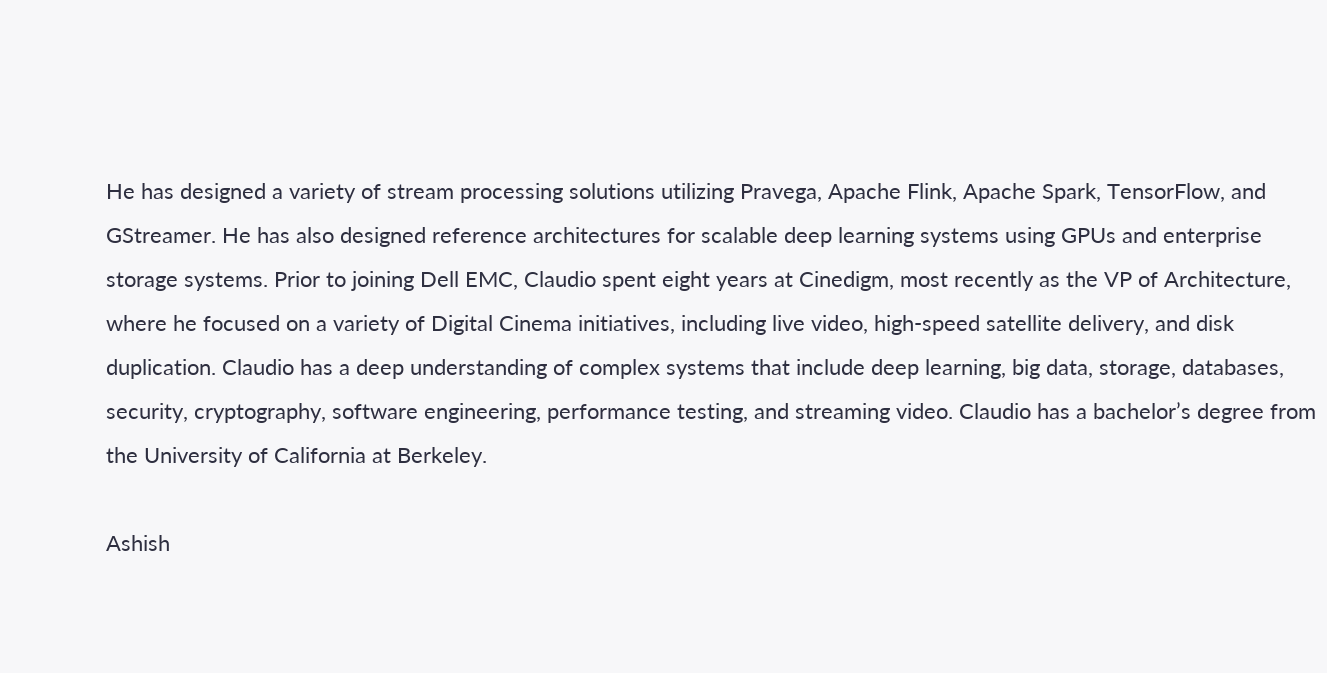He has designed a variety of stream processing solutions utilizing Pravega, Apache Flink, Apache Spark, TensorFlow, and GStreamer. He has also designed reference architectures for scalable deep learning systems using GPUs and enterprise storage systems. Prior to joining Dell EMC, Claudio spent eight years at Cinedigm, most recently as the VP of Architecture, where he focused on a variety of Digital Cinema initiatives, including live video, high-speed satellite delivery, and disk duplication. Claudio has a deep understanding of complex systems that include deep learning, big data, storage, databases, security, cryptography, software engineering, performance testing, and streaming video. Claudio has a bachelor’s degree from the University of California at Berkeley.

Ashish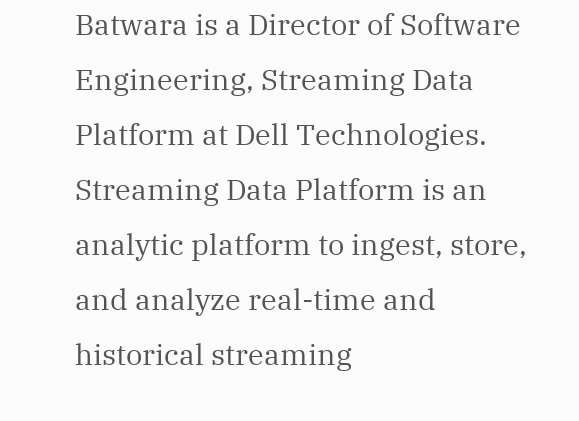Batwara is a Director of Software Engineering, Streaming Data Platform at Dell Technologies. Streaming Data Platform is an analytic platform to ingest, store, and analyze real-time and historical streaming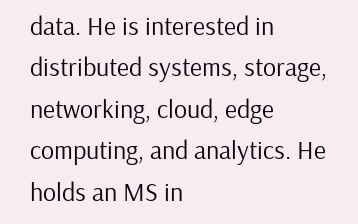data. He is interested in distributed systems, storage, networking, cloud, edge computing, and analytics. He holds an MS in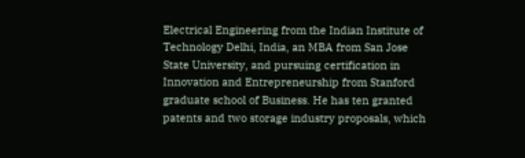Electrical Engineering from the Indian Institute of Technology Delhi, India, an MBA from San Jose State University, and pursuing certification in Innovation and Entrepreneurship from Stanford graduate school of Business. He has ten granted patents and two storage industry proposals, which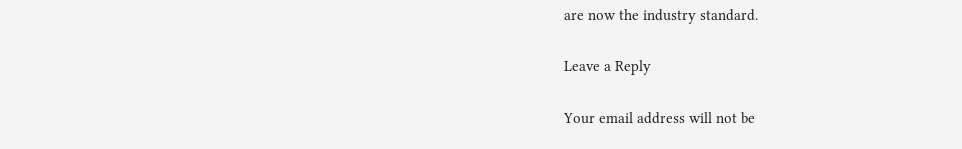are now the industry standard.

Leave a Reply

Your email address will not be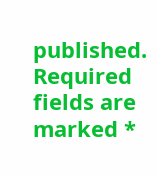published. Required fields are marked *